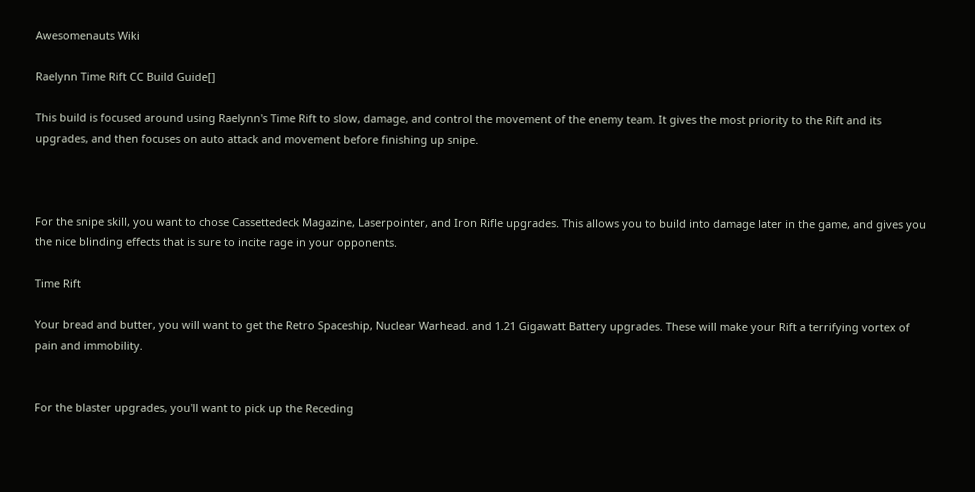Awesomenauts Wiki

Raelynn Time Rift CC Build Guide[]

This build is focused around using Raelynn's Time Rift to slow, damage, and control the movement of the enemy team. It gives the most priority to the Rift and its upgrades, and then focuses on auto attack and movement before finishing up snipe.



For the snipe skill, you want to chose Cassettedeck Magazine, Laserpointer, and Iron Rifle upgrades. This allows you to build into damage later in the game, and gives you the nice blinding effects that is sure to incite rage in your opponents.

Time Rift

Your bread and butter, you will want to get the Retro Spaceship, Nuclear Warhead. and 1.21 Gigawatt Battery upgrades. These will make your Rift a terrifying vortex of pain and immobility.


For the blaster upgrades, you'll want to pick up the Receding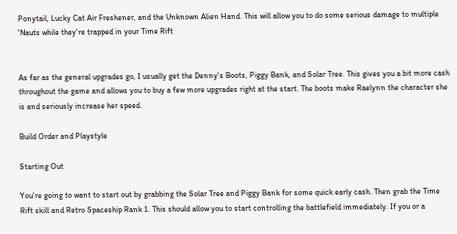Ponytail, Lucky Cat Air Freshener, and the Unknown Alien Hand. This will allow you to do some serious damage to multiple 'Nauts while they're trapped in your Time Rift


As far as the general upgrades go, I usually get the Denny's Boots, Piggy Bank, and Solar Tree. This gives you a bit more cash throughout the game and allows you to buy a few more upgrades right at the start. The boots make Raelynn the character she is and seriously increase her speed.

Build Order and Playstyle

Starting Out

You're going to want to start out by grabbing the Solar Tree and Piggy Bank for some quick early cash. Then grab the Time Rift skill and Retro Spaceship Rank 1. This should allow you to start controlling the battlefield immediately. If you or a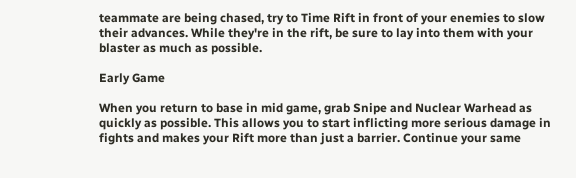teammate are being chased, try to Time Rift in front of your enemies to slow their advances. While they're in the rift, be sure to lay into them with your blaster as much as possible.

Early Game

When you return to base in mid game, grab Snipe and Nuclear Warhead as quickly as possible. This allows you to start inflicting more serious damage in fights and makes your Rift more than just a barrier. Continue your same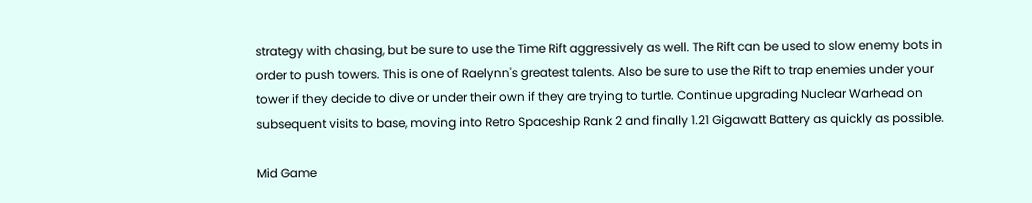strategy with chasing, but be sure to use the Time Rift aggressively as well. The Rift can be used to slow enemy bots in order to push towers. This is one of Raelynn's greatest talents. Also be sure to use the Rift to trap enemies under your tower if they decide to dive or under their own if they are trying to turtle. Continue upgrading Nuclear Warhead on subsequent visits to base, moving into Retro Spaceship Rank 2 and finally 1.21 Gigawatt Battery as quickly as possible.

Mid Game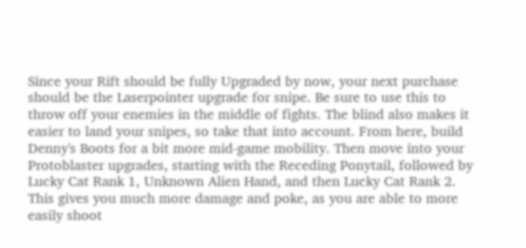Since your Rift should be fully Upgraded by now, your next purchase should be the Laserpointer upgrade for snipe. Be sure to use this to throw off your enemies in the middle of fights. The blind also makes it easier to land your snipes, so take that into account. From here, build Denny's Boots for a bit more mid-game mobility. Then move into your Protoblaster upgrades, starting with the Receding Ponytail, followed by Lucky Cat Rank 1, Unknown Alien Hand, and then Lucky Cat Rank 2. This gives you much more damage and poke, as you are able to more easily shoot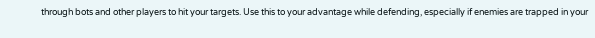through bots and other players to hit your targets. Use this to your advantage while defending, especially if enemies are trapped in your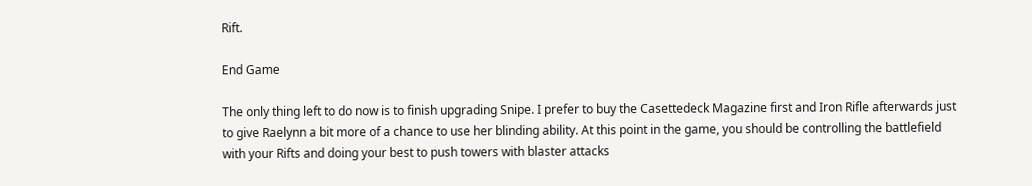Rift.

End Game

The only thing left to do now is to finish upgrading Snipe. I prefer to buy the Casettedeck Magazine first and Iron Rifle afterwards just to give Raelynn a bit more of a chance to use her blinding ability. At this point in the game, you should be controlling the battlefield with your Rifts and doing your best to push towers with blaster attacks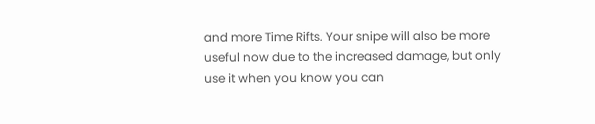and more Time Rifts. Your snipe will also be more useful now due to the increased damage, but only use it when you know you can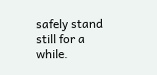safely stand still for a while.